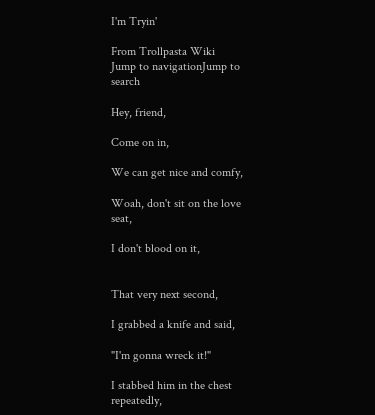I'm Tryin'

From Trollpasta Wiki
Jump to navigationJump to search

Hey, friend,

Come on in,

We can get nice and comfy,

Woah, don't sit on the love seat,

I don't blood on it,


That very next second,

I grabbed a knife and said,

"I'm gonna wreck it!"

I stabbed him in the chest repeatedly,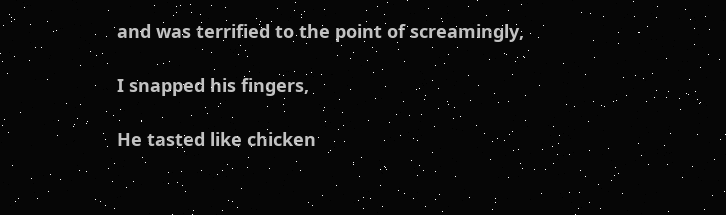and was terrified to the point of screamingly,

I snapped his fingers,

He tasted like chicken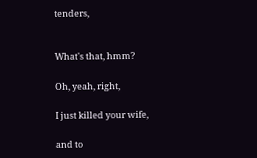tenders,


What's that, hmm?

Oh, yeah, right,

I just killed your wife,

and to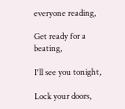everyone reading,

Get ready for a beating,

I'll see you tonight,

Lock your doors,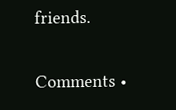friends.

Comments •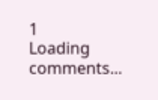1
Loading comments...